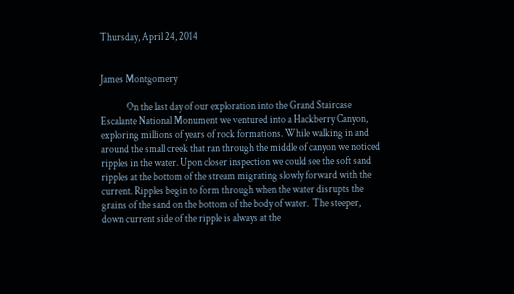Thursday, April 24, 2014


James Montgomery

             On the last day of our exploration into the Grand Staircase Escalante National Monument we ventured into a Hackberry Canyon, exploring millions of years of rock formations. While walking in and around the small creek that ran through the middle of canyon we noticed ripples in the water. Upon closer inspection we could see the soft sand ripples at the bottom of the stream migrating slowly forward with the current. Ripples begin to form through when the water disrupts the grains of the sand on the bottom of the body of water.  The steeper, down current side of the ripple is always at the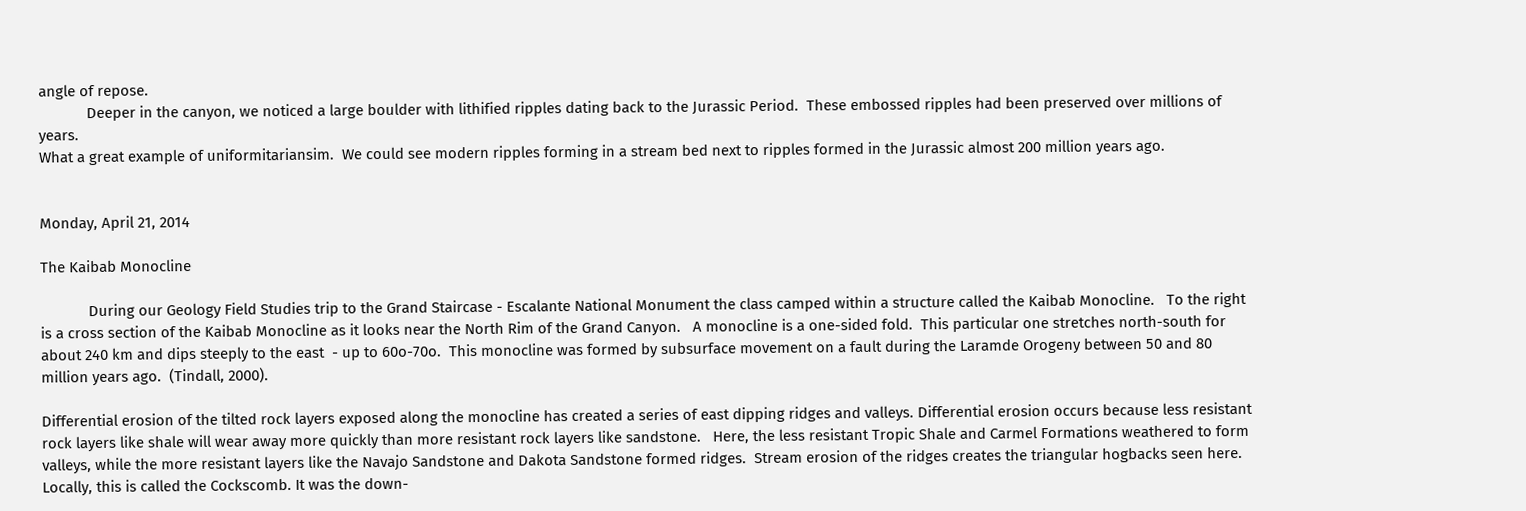angle of repose.
            Deeper in the canyon, we noticed a large boulder with lithified ripples dating back to the Jurassic Period.  These embossed ripples had been preserved over millions of years.
What a great example of uniformitariansim.  We could see modern ripples forming in a stream bed next to ripples formed in the Jurassic almost 200 million years ago.


Monday, April 21, 2014

The Kaibab Monocline

            During our Geology Field Studies trip to the Grand Staircase - Escalante National Monument the class camped within a structure called the Kaibab Monocline.   To the right is a cross section of the Kaibab Monocline as it looks near the North Rim of the Grand Canyon.   A monocline is a one-sided fold.  This particular one stretches north-south for about 240 km and dips steeply to the east  - up to 60o-70o.  This monocline was formed by subsurface movement on a fault during the Laramde Orogeny between 50 and 80 million years ago.  (Tindall, 2000).

Differential erosion of the tilted rock layers exposed along the monocline has created a series of east dipping ridges and valleys. Differential erosion occurs because less resistant rock layers like shale will wear away more quickly than more resistant rock layers like sandstone.   Here, the less resistant Tropic Shale and Carmel Formations weathered to form valleys, while the more resistant layers like the Navajo Sandstone and Dakota Sandstone formed ridges.  Stream erosion of the ridges creates the triangular hogbacks seen here.   Locally, this is called the Cockscomb. It was the down-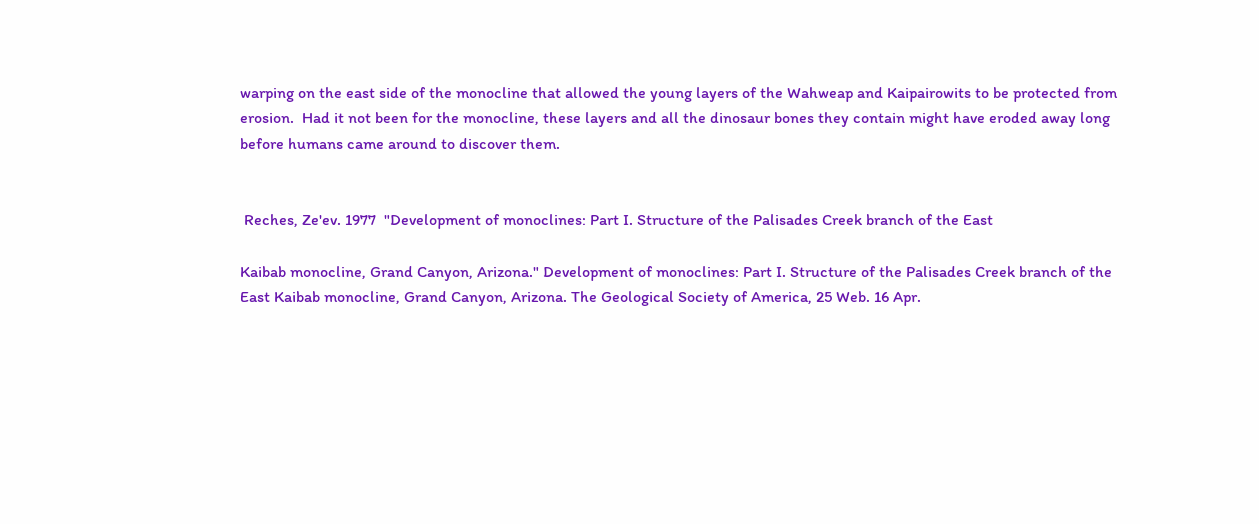warping on the east side of the monocline that allowed the young layers of the Wahweap and Kaipairowits to be protected from erosion.  Had it not been for the monocline, these layers and all the dinosaur bones they contain might have eroded away long before humans came around to discover them.


 Reches, Ze'ev. 1977  "Development of monoclines: Part I. Structure of the Palisades Creek branch of the East

Kaibab monocline, Grand Canyon, Arizona." Development of monoclines: Part I. Structure of the Palisades Creek branch of the East Kaibab monocline, Grand Canyon, Arizona. The Geological Society of America, 25 Web. 16 Apr.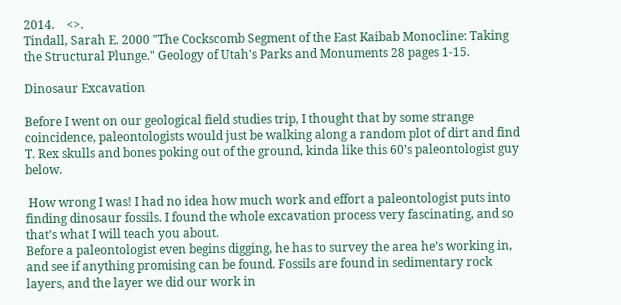2014.    <>.
Tindall, Sarah E. 2000 "The Cockscomb Segment of the East Kaibab Monocline: Taking the Structural Plunge." Geology of Utah's Parks and Monuments 28 pages 1-15.

Dinosaur Excavation

Before I went on our geological field studies trip, I thought that by some strange coincidence, paleontologists would just be walking along a random plot of dirt and find T. Rex skulls and bones poking out of the ground, kinda like this 60’s paleontologist guy below.

 How wrong I was! I had no idea how much work and effort a paleontologist puts into finding dinosaur fossils. I found the whole excavation process very fascinating, and so that’s what I will teach you about.
Before a paleontologist even begins digging, he has to survey the area he’s working in, and see if anything promising can be found. Fossils are found in sedimentary rock layers, and the layer we did our work in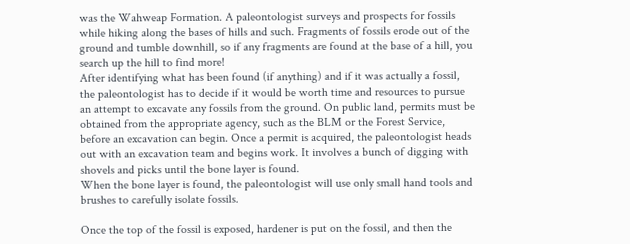was the Wahweap Formation. A paleontologist surveys and prospects for fossils while hiking along the bases of hills and such. Fragments of fossils erode out of the ground and tumble downhill, so if any fragments are found at the base of a hill, you search up the hill to find more!
After identifying what has been found (if anything) and if it was actually a fossil, the paleontologist has to decide if it would be worth time and resources to pursue an attempt to excavate any fossils from the ground. On public land, permits must be obtained from the appropriate agency, such as the BLM or the Forest Service, before an excavation can begin. Once a permit is acquired, the paleontologist heads out with an excavation team and begins work. It involves a bunch of digging with shovels and picks until the bone layer is found.
When the bone layer is found, the paleontologist will use only small hand tools and brushes to carefully isolate fossils.

Once the top of the fossil is exposed, hardener is put on the fossil, and then the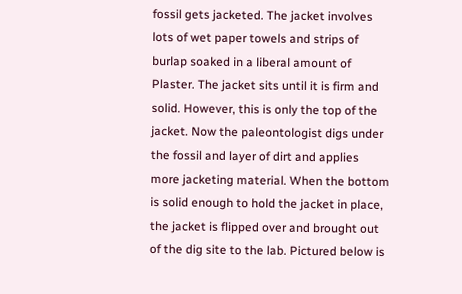fossil gets jacketed. The jacket involves lots of wet paper towels and strips of burlap soaked in a liberal amount of Plaster. The jacket sits until it is firm and solid. However, this is only the top of the jacket. Now the paleontologist digs under the fossil and layer of dirt and applies more jacketing material. When the bottom is solid enough to hold the jacket in place, the jacket is flipped over and brought out of the dig site to the lab. Pictured below is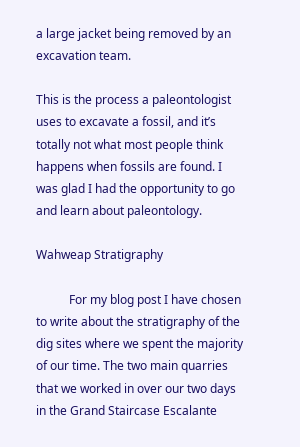a large jacket being removed by an excavation team.

This is the process a paleontologist uses to excavate a fossil, and it’s totally not what most people think happens when fossils are found. I was glad I had the opportunity to go and learn about paleontology.

Wahweap Stratigraphy

           For my blog post I have chosen to write about the stratigraphy of the dig sites where we spent the majority of our time. The two main quarries that we worked in over our two days in the Grand Staircase Escalante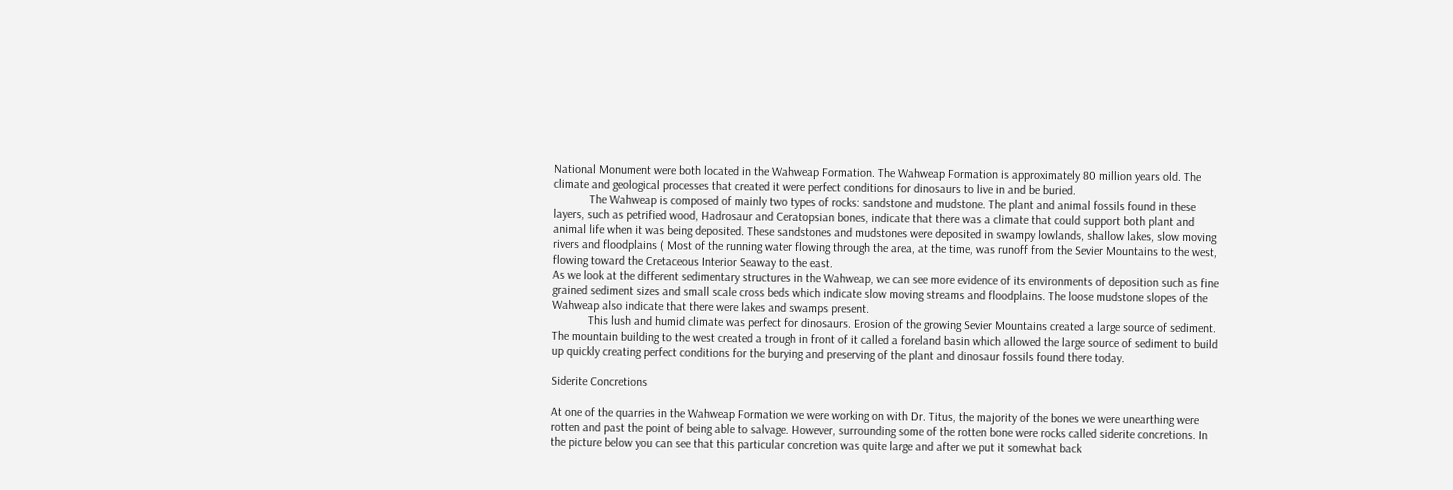National Monument were both located in the Wahweap Formation. The Wahweap Formation is approximately 80 million years old. The climate and geological processes that created it were perfect conditions for dinosaurs to live in and be buried.
            The Wahweap is composed of mainly two types of rocks: sandstone and mudstone. The plant and animal fossils found in these layers, such as petrified wood, Hadrosaur and Ceratopsian bones, indicate that there was a climate that could support both plant and animal life when it was being deposited. These sandstones and mudstones were deposited in swampy lowlands, shallow lakes, slow moving rivers and floodplains ( Most of the running water flowing through the area, at the time, was runoff from the Sevier Mountains to the west, flowing toward the Cretaceous Interior Seaway to the east.
As we look at the different sedimentary structures in the Wahweap, we can see more evidence of its environments of deposition such as fine grained sediment sizes and small scale cross beds which indicate slow moving streams and floodplains. The loose mudstone slopes of the Wahweap also indicate that there were lakes and swamps present.
            This lush and humid climate was perfect for dinosaurs. Erosion of the growing Sevier Mountains created a large source of sediment. The mountain building to the west created a trough in front of it called a foreland basin which allowed the large source of sediment to build up quickly creating perfect conditions for the burying and preserving of the plant and dinosaur fossils found there today.

Siderite Concretions

At one of the quarries in the Wahweap Formation we were working on with Dr. Titus, the majority of the bones we were unearthing were rotten and past the point of being able to salvage. However, surrounding some of the rotten bone were rocks called siderite concretions. In the picture below you can see that this particular concretion was quite large and after we put it somewhat back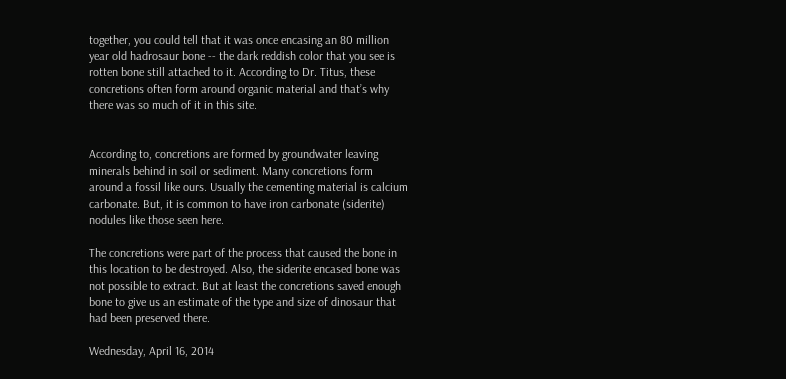together, you could tell that it was once encasing an 80 million year old hadrosaur bone -- the dark reddish color that you see is rotten bone still attached to it. According to Dr. Titus, these concretions often form around organic material and that’s why there was so much of it in this site.


According to, concretions are formed by groundwater leaving minerals behind in soil or sediment. Many concretions form around a fossil like ours. Usually the cementing material is calcium carbonate. But, it is common to have iron carbonate (siderite) nodules like those seen here.

The concretions were part of the process that caused the bone in this location to be destroyed. Also, the siderite encased bone was not possible to extract. But at least the concretions saved enough bone to give us an estimate of the type and size of dinosaur that had been preserved there.

Wednesday, April 16, 2014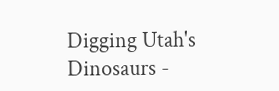Digging Utah's Dinosaurs -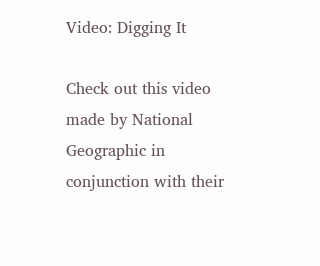Video: Digging It

Check out this video made by National Geographic in conjunction with their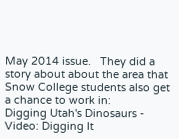May 2014 issue.   They did a story about about the area that Snow College students also get a chance to work in:
Digging Utah's Dinosaurs - Video: Digging It